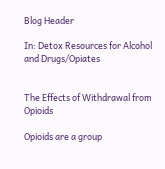Blog Header

In: Detox Resources for Alcohol and Drugs/Opiates


The Effects of Withdrawal from Opioids

Opioids are a group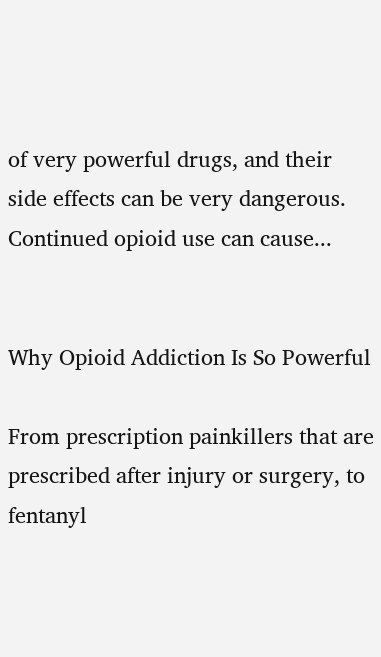of very powerful drugs, and their side effects can be very dangerous. Continued opioid use can cause...


Why Opioid Addiction Is So Powerful

From prescription painkillers that are prescribed after injury or surgery, to fentanyl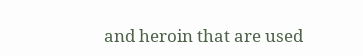and heroin that are used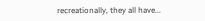recreationally, they all have...